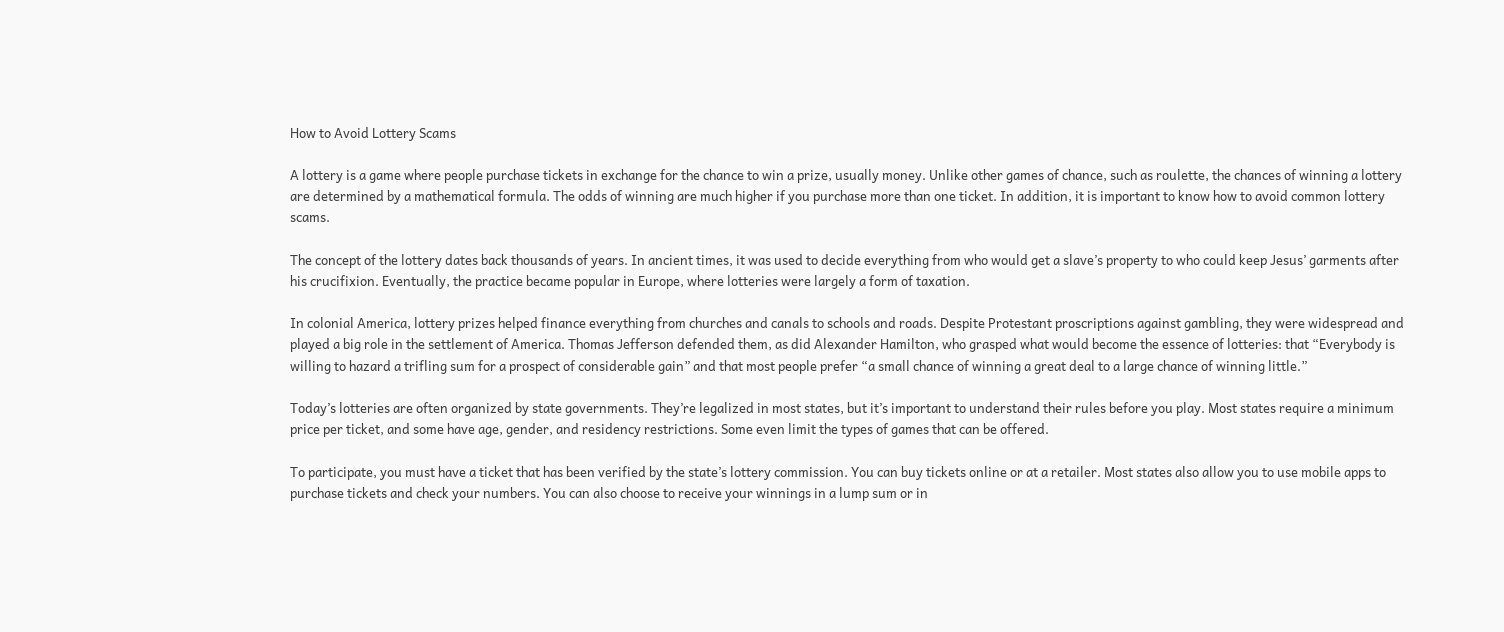How to Avoid Lottery Scams

A lottery is a game where people purchase tickets in exchange for the chance to win a prize, usually money. Unlike other games of chance, such as roulette, the chances of winning a lottery are determined by a mathematical formula. The odds of winning are much higher if you purchase more than one ticket. In addition, it is important to know how to avoid common lottery scams.

The concept of the lottery dates back thousands of years. In ancient times, it was used to decide everything from who would get a slave’s property to who could keep Jesus’ garments after his crucifixion. Eventually, the practice became popular in Europe, where lotteries were largely a form of taxation.

In colonial America, lottery prizes helped finance everything from churches and canals to schools and roads. Despite Protestant proscriptions against gambling, they were widespread and played a big role in the settlement of America. Thomas Jefferson defended them, as did Alexander Hamilton, who grasped what would become the essence of lotteries: that “Everybody is willing to hazard a trifling sum for a prospect of considerable gain” and that most people prefer “a small chance of winning a great deal to a large chance of winning little.”

Today’s lotteries are often organized by state governments. They’re legalized in most states, but it’s important to understand their rules before you play. Most states require a minimum price per ticket, and some have age, gender, and residency restrictions. Some even limit the types of games that can be offered.

To participate, you must have a ticket that has been verified by the state’s lottery commission. You can buy tickets online or at a retailer. Most states also allow you to use mobile apps to purchase tickets and check your numbers. You can also choose to receive your winnings in a lump sum or in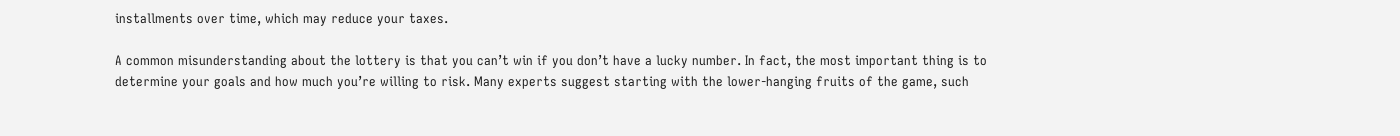installments over time, which may reduce your taxes.

A common misunderstanding about the lottery is that you can’t win if you don’t have a lucky number. In fact, the most important thing is to determine your goals and how much you’re willing to risk. Many experts suggest starting with the lower-hanging fruits of the game, such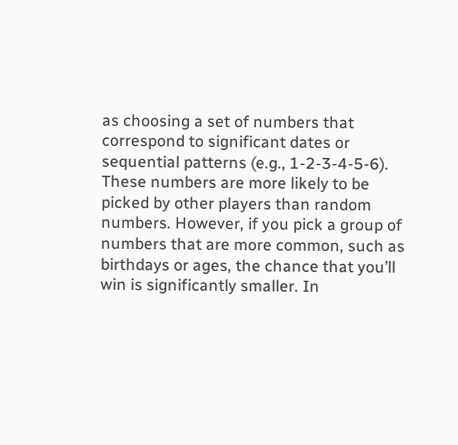as choosing a set of numbers that correspond to significant dates or sequential patterns (e.g., 1-2-3-4-5-6). These numbers are more likely to be picked by other players than random numbers. However, if you pick a group of numbers that are more common, such as birthdays or ages, the chance that you’ll win is significantly smaller. In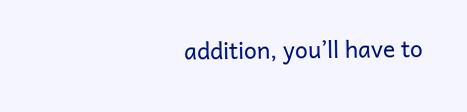addition, you’ll have to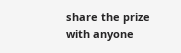share the prize with anyone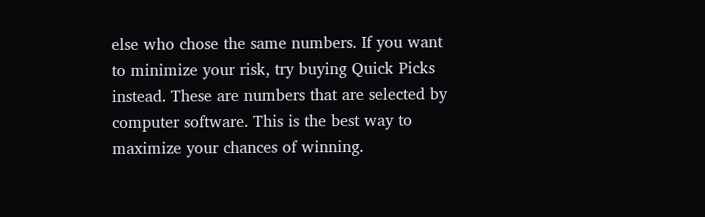else who chose the same numbers. If you want to minimize your risk, try buying Quick Picks instead. These are numbers that are selected by computer software. This is the best way to maximize your chances of winning.